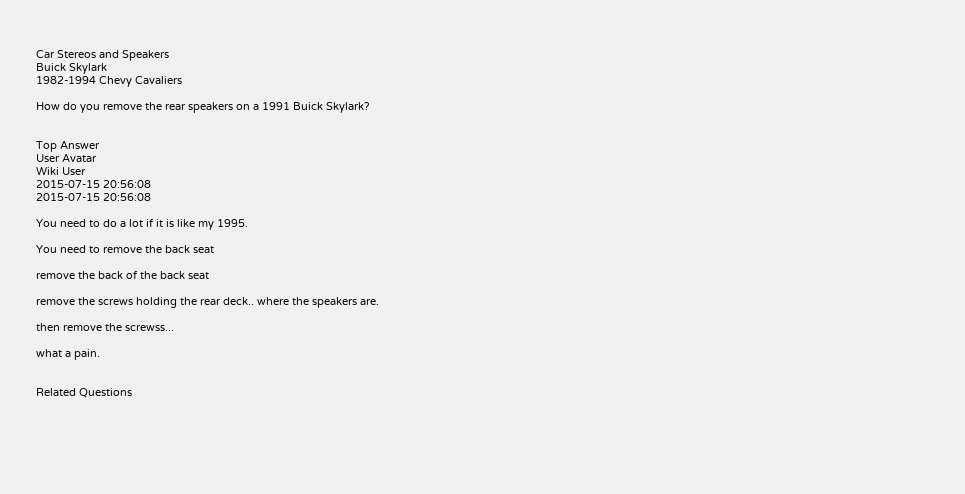Car Stereos and Speakers
Buick Skylark
1982-1994 Chevy Cavaliers

How do you remove the rear speakers on a 1991 Buick Skylark?


Top Answer
User Avatar
Wiki User
2015-07-15 20:56:08
2015-07-15 20:56:08

You need to do a lot if it is like my 1995.

You need to remove the back seat

remove the back of the back seat

remove the screws holding the rear deck.. where the speakers are.

then remove the screwss...

what a pain.


Related Questions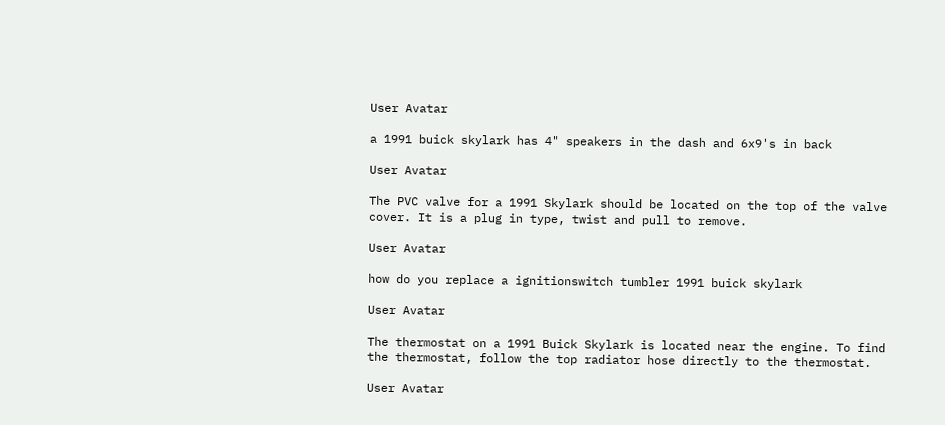User Avatar

a 1991 buick skylark has 4" speakers in the dash and 6x9's in back

User Avatar

The PVC valve for a 1991 Skylark should be located on the top of the valve cover. It is a plug in type, twist and pull to remove.

User Avatar

how do you replace a ignitionswitch tumbler 1991 buick skylark

User Avatar

The thermostat on a 1991 Buick Skylark is located near the engine. To find the thermostat, follow the top radiator hose directly to the thermostat.

User Avatar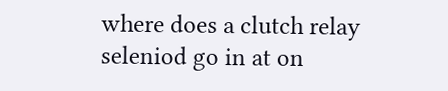where does a clutch relay seleniod go in at on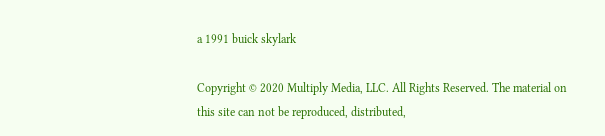a 1991 buick skylark

Copyright © 2020 Multiply Media, LLC. All Rights Reserved. The material on this site can not be reproduced, distributed,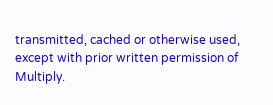transmitted, cached or otherwise used, except with prior written permission of Multiply.